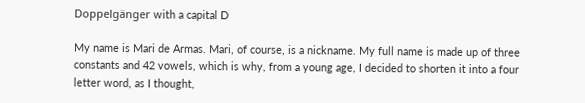Doppelgänger with a capital D

My name is Mari de Armas. Mari, of course, is a nickname. My full name is made up of three constants and 42 vowels, which is why, from a young age, I decided to shorten it into a four letter word, as I thought,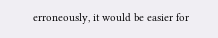erroneously, it would be easier for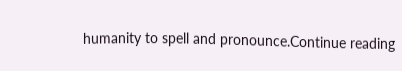humanity to spell and pronounce.Continue reading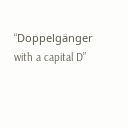“Doppelgänger with a capital D”